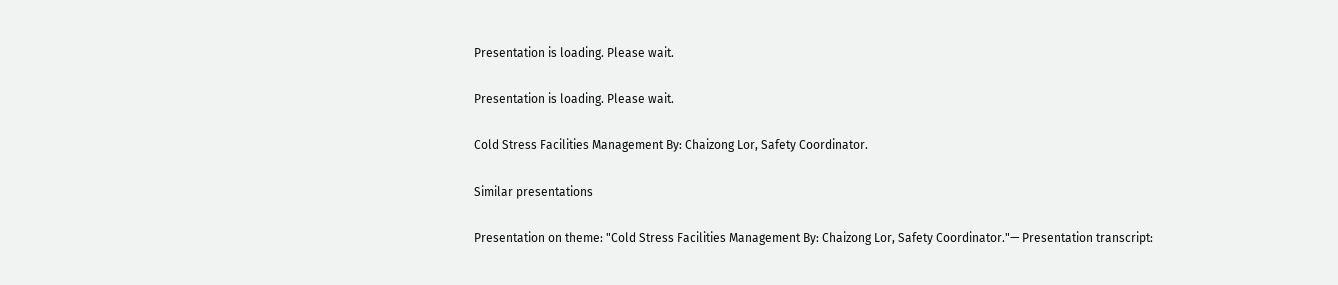Presentation is loading. Please wait.

Presentation is loading. Please wait.

Cold Stress Facilities Management By: Chaizong Lor, Safety Coordinator.

Similar presentations

Presentation on theme: "Cold Stress Facilities Management By: Chaizong Lor, Safety Coordinator."— Presentation transcript: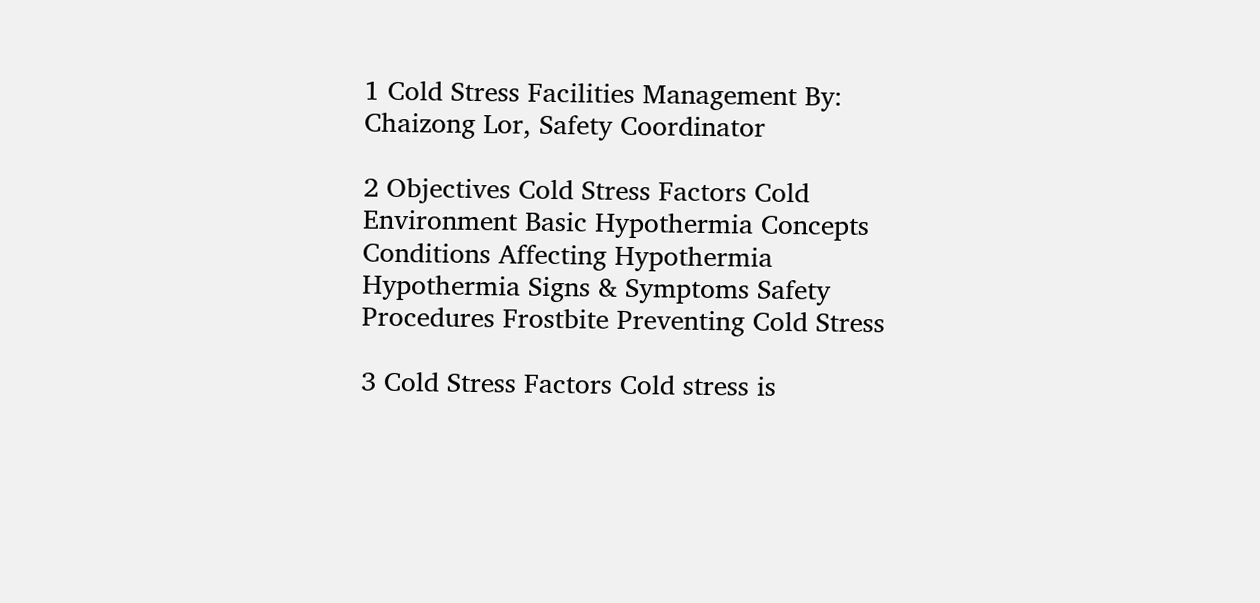1 Cold Stress Facilities Management By: Chaizong Lor, Safety Coordinator

2 Objectives Cold Stress Factors Cold Environment Basic Hypothermia Concepts Conditions Affecting Hypothermia Hypothermia Signs & Symptoms Safety Procedures Frostbite Preventing Cold Stress

3 Cold Stress Factors Cold stress is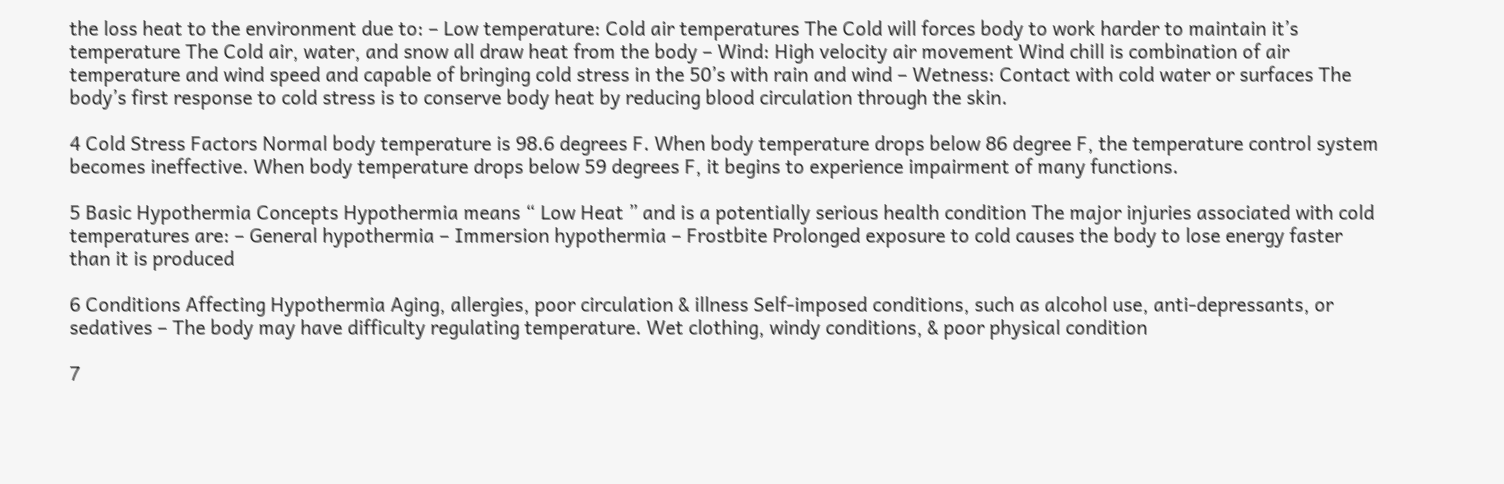the loss heat to the environment due to: – Low temperature: Cold air temperatures The Cold will forces body to work harder to maintain it’s temperature The Cold air, water, and snow all draw heat from the body – Wind: High velocity air movement Wind chill is combination of air temperature and wind speed and capable of bringing cold stress in the 50’s with rain and wind – Wetness: Contact with cold water or surfaces The body’s first response to cold stress is to conserve body heat by reducing blood circulation through the skin.

4 Cold Stress Factors Normal body temperature is 98.6 degrees F. When body temperature drops below 86 degree F, the temperature control system becomes ineffective. When body temperature drops below 59 degrees F, it begins to experience impairment of many functions.

5 Basic Hypothermia Concepts Hypothermia means “ Low Heat ” and is a potentially serious health condition The major injuries associated with cold temperatures are: – General hypothermia – Immersion hypothermia – Frostbite Prolonged exposure to cold causes the body to lose energy faster than it is produced

6 Conditions Affecting Hypothermia Aging, allergies, poor circulation & illness Self-imposed conditions, such as alcohol use, anti-depressants, or sedatives – The body may have difficulty regulating temperature. Wet clothing, windy conditions, & poor physical condition

7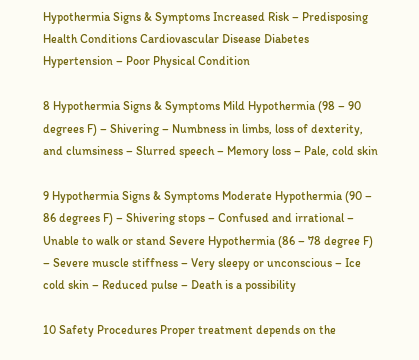Hypothermia Signs & Symptoms Increased Risk – Predisposing Health Conditions Cardiovascular Disease Diabetes Hypertension – Poor Physical Condition

8 Hypothermia Signs & Symptoms Mild Hypothermia (98 – 90 degrees F) – Shivering – Numbness in limbs, loss of dexterity, and clumsiness – Slurred speech – Memory loss – Pale, cold skin

9 Hypothermia Signs & Symptoms Moderate Hypothermia (90 – 86 degrees F) – Shivering stops – Confused and irrational – Unable to walk or stand Severe Hypothermia (86 – 78 degree F) – Severe muscle stiffness – Very sleepy or unconscious – Ice cold skin – Reduced pulse – Death is a possibility

10 Safety Procedures Proper treatment depends on the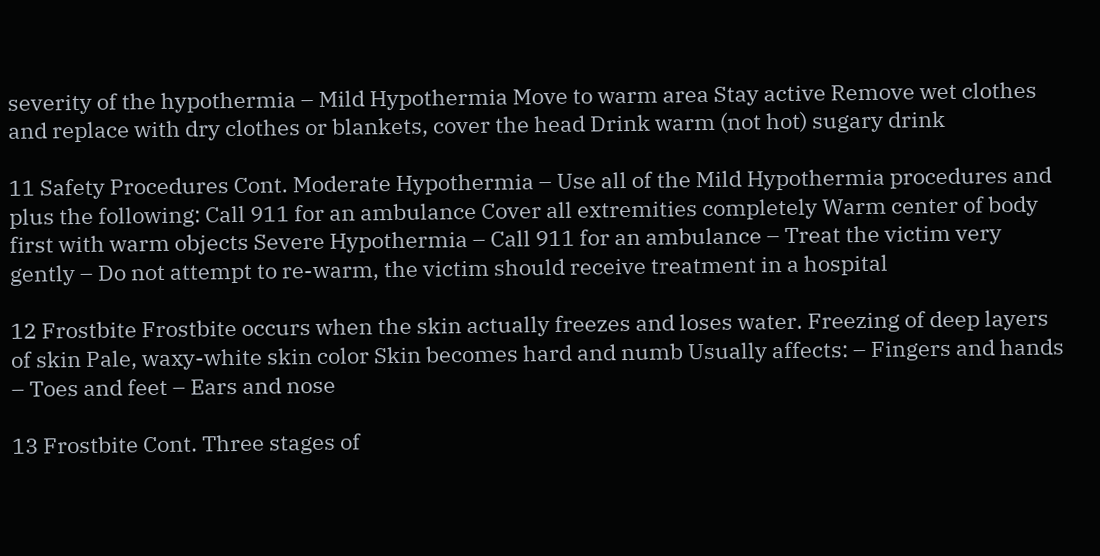severity of the hypothermia – Mild Hypothermia Move to warm area Stay active Remove wet clothes and replace with dry clothes or blankets, cover the head Drink warm (not hot) sugary drink

11 Safety Procedures Cont. Moderate Hypothermia – Use all of the Mild Hypothermia procedures and plus the following: Call 911 for an ambulance Cover all extremities completely Warm center of body first with warm objects Severe Hypothermia – Call 911 for an ambulance – Treat the victim very gently – Do not attempt to re-warm, the victim should receive treatment in a hospital

12 Frostbite Frostbite occurs when the skin actually freezes and loses water. Freezing of deep layers of skin Pale, waxy-white skin color Skin becomes hard and numb Usually affects: – Fingers and hands – Toes and feet – Ears and nose

13 Frostbite Cont. Three stages of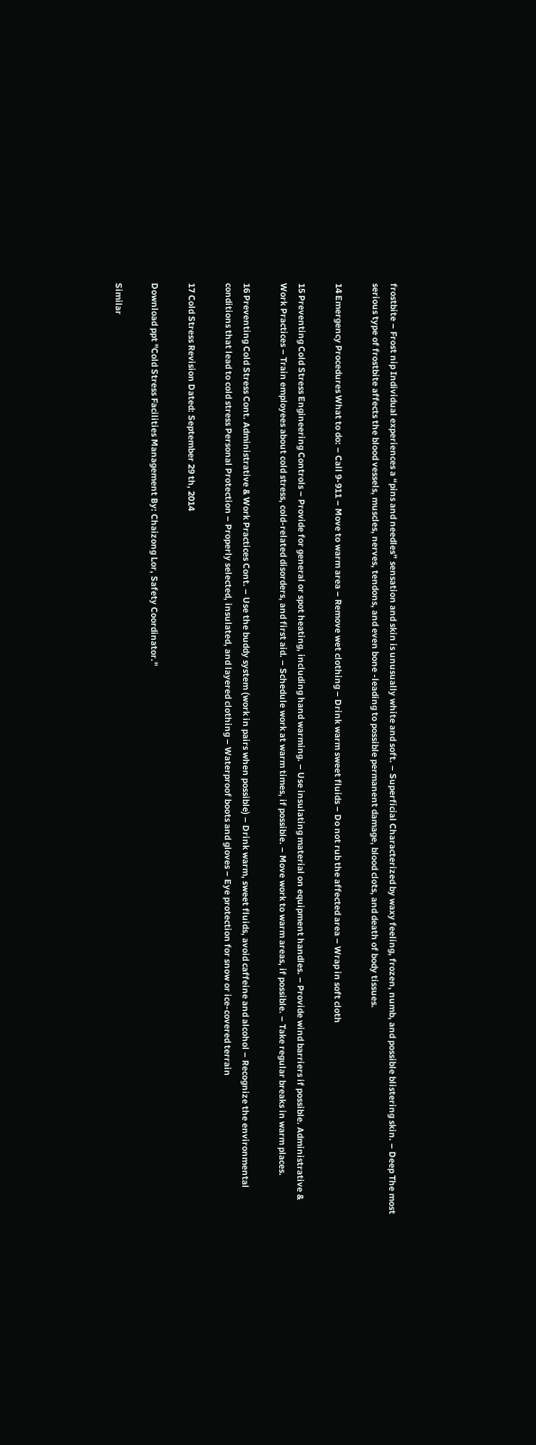frostbite – Frost nip Individual experiences a “pins and needles” sensation and skin is unusually white and soft. – Superficial Characterized by waxy feeling, frozen, numb, and possible blistering skin. – Deep The most serious type of frostbite affects the blood vessels, muscles, nerves, tendons, and even bone -leading to possible permanent damage, blood clots, and death of body tissues.

14 Emergency Procedures What to do: – Call 9-911 – Move to warm area – Remove wet clothing – Drink warm sweet fluids – Do not rub the affected area – Wrap in soft cloth

15 Preventing Cold Stress Engineering Controls – Provide for general or spot heating, including hand warming. – Use insulating material on equipment handles. – Provide wind barriers if possible. Administrative & Work Practices – Train employees about cold stress, cold-related disorders, and first aid. – Schedule work at warm times, if possible. – Move work to warm areas, if possible. – Take regular breaks in warm places.

16 Preventing Cold Stress Cont. Administrative & Work Practices Cont. – Use the buddy system (work in pairs when possible) – Drink warm, sweet fluids, avoid caffeine and alcohol – Recognize the environmental conditions that lead to cold stress Personal Protection – Properly selected, insulated, and layered clothing – Waterproof boots and gloves – Eye protection for snow or ice-covered terrain

17 Cold Stress Revision Dated: September 29 th, 2014

Download ppt "Cold Stress Facilities Management By: Chaizong Lor, Safety Coordinator."

Similar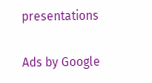presentations

Ads by Google